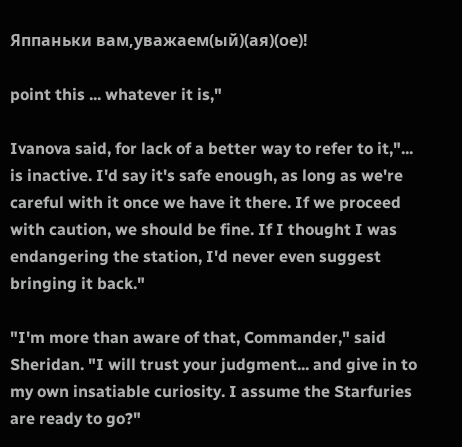Яппаньки вам,уважаем(ый)(ая)(ое)!

point this ... whatever it is,"

Ivanova said, for lack of a better way to refer to it,"... is inactive. I'd say it's safe enough, as long as we're careful with it once we have it there. If we proceed with caution, we should be fine. If I thought I was endangering the station, I'd never even suggest bringing it back."

"I'm more than aware of that, Commander," said Sheridan. "I will trust your judgment... and give in to my own insatiable curiosity. I assume the Starfuries are ready to go?"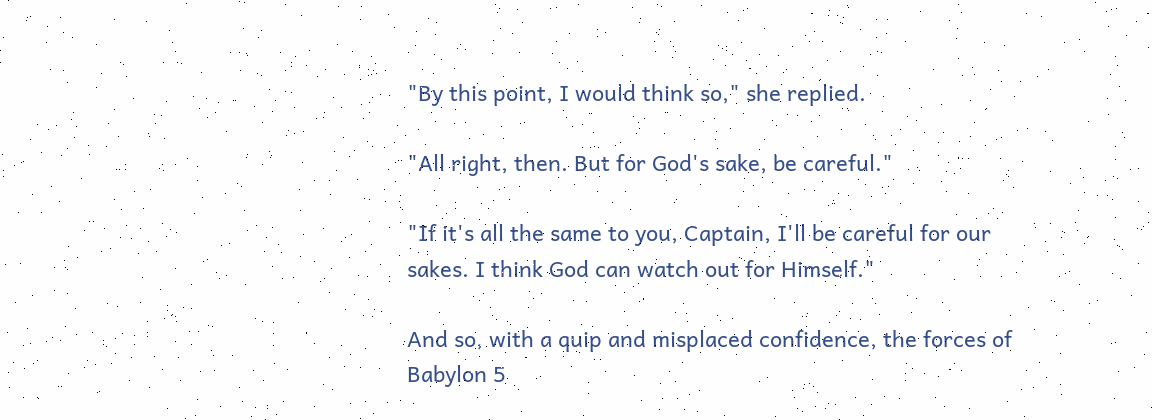"By this point, I would think so," she replied.

"All right, then. But for God's sake, be careful."

"If it's all the same to you, Captain, I'll be careful for our sakes. I think God can watch out for Himself."

And so, with a quip and misplaced confidence, the forces of Babylon 5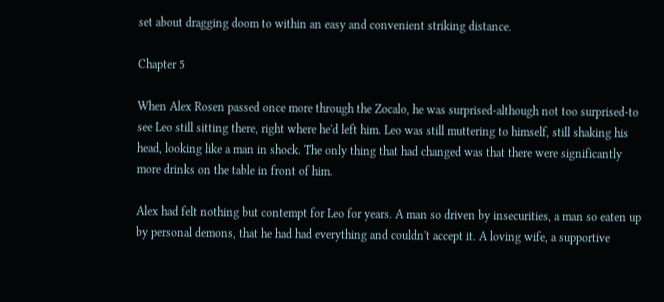set about dragging doom to within an easy and convenient striking distance.

Chapter 5

When Alex Rosen passed once more through the Zocalo, he was surprised-although not too surprised-to see Leo still sitting there, right where he'd left him. Leo was still muttering to himself, still shaking his head, looking like a man in shock. The only thing that had changed was that there were significantly more drinks on the table in front of him.

Alex had felt nothing but contempt for Leo for years. A man so driven by insecurities, a man so eaten up by personal demons, that he had had everything and couldn't accept it. A loving wife, a supportive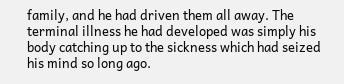family, and he had driven them all away. The terminal illness he had developed was simply his body catching up to the sickness which had seized his mind so long ago.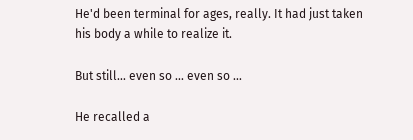He'd been terminal for ages, really. It had just taken his body a while to realize it.

But still... even so ... even so ...

He recalled a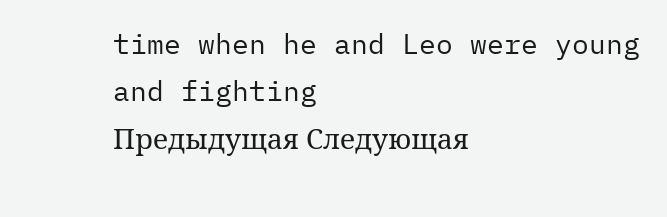time when he and Leo were young and fighting
Предыдущая Следующая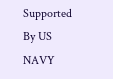Supported By US NAVY